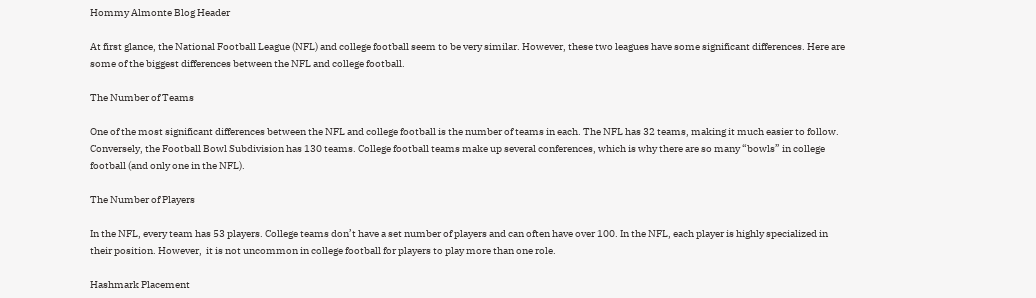Hommy Almonte Blog Header

At first glance, the National Football League (NFL) and college football seem to be very similar. However, these two leagues have some significant differences. Here are some of the biggest differences between the NFL and college football.

The Number of Teams

One of the most significant differences between the NFL and college football is the number of teams in each. The NFL has 32 teams, making it much easier to follow. Conversely, the Football Bowl Subdivision has 130 teams. College football teams make up several conferences, which is why there are so many “bowls” in college football (and only one in the NFL).

The Number of Players

In the NFL, every team has 53 players. College teams don’t have a set number of players and can often have over 100. In the NFL, each player is highly specialized in their position. However,  it is not uncommon in college football for players to play more than one role.

Hashmark Placement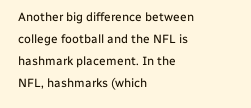Another big difference between college football and the NFL is hashmark placement. In the NFL, hashmarks (which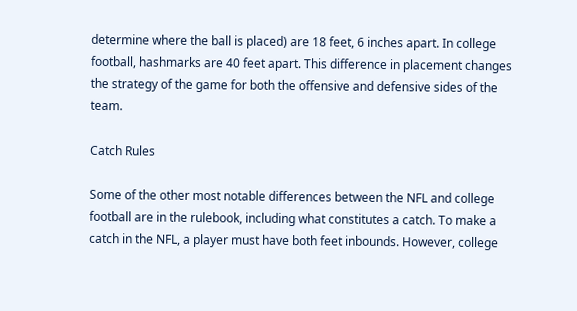determine where the ball is placed) are 18 feet, 6 inches apart. In college football, hashmarks are 40 feet apart. This difference in placement changes the strategy of the game for both the offensive and defensive sides of the team.

Catch Rules

Some of the other most notable differences between the NFL and college football are in the rulebook, including what constitutes a catch. To make a catch in the NFL, a player must have both feet inbounds. However, college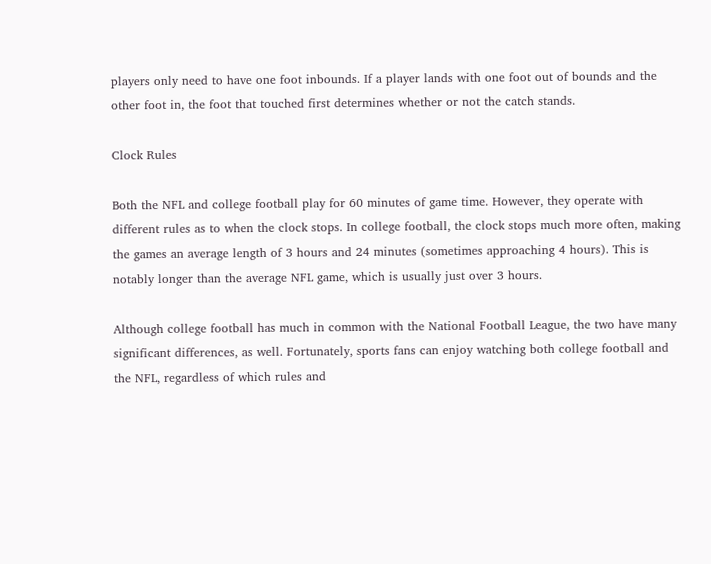players only need to have one foot inbounds. If a player lands with one foot out of bounds and the other foot in, the foot that touched first determines whether or not the catch stands.

Clock Rules

Both the NFL and college football play for 60 minutes of game time. However, they operate with different rules as to when the clock stops. In college football, the clock stops much more often, making the games an average length of 3 hours and 24 minutes (sometimes approaching 4 hours). This is notably longer than the average NFL game, which is usually just over 3 hours.

Although college football has much in common with the National Football League, the two have many significant differences, as well. Fortunately, sports fans can enjoy watching both college football and the NFL, regardless of which rules and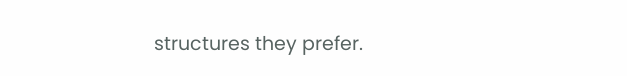structures they prefer.